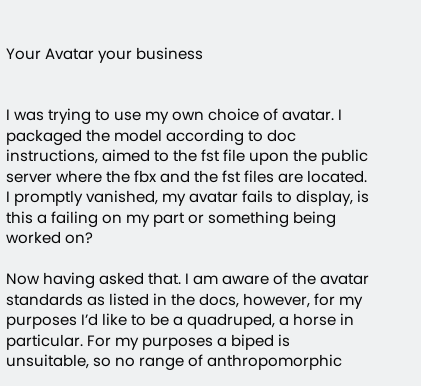Your Avatar your business


I was trying to use my own choice of avatar. I packaged the model according to doc instructions, aimed to the fst file upon the public server where the fbx and the fst files are located. I promptly vanished, my avatar fails to display, is this a failing on my part or something being worked on?

Now having asked that. I am aware of the avatar standards as listed in the docs, however, for my purposes I’d like to be a quadruped, a horse in particular. For my purposes a biped is unsuitable, so no range of anthropomorphic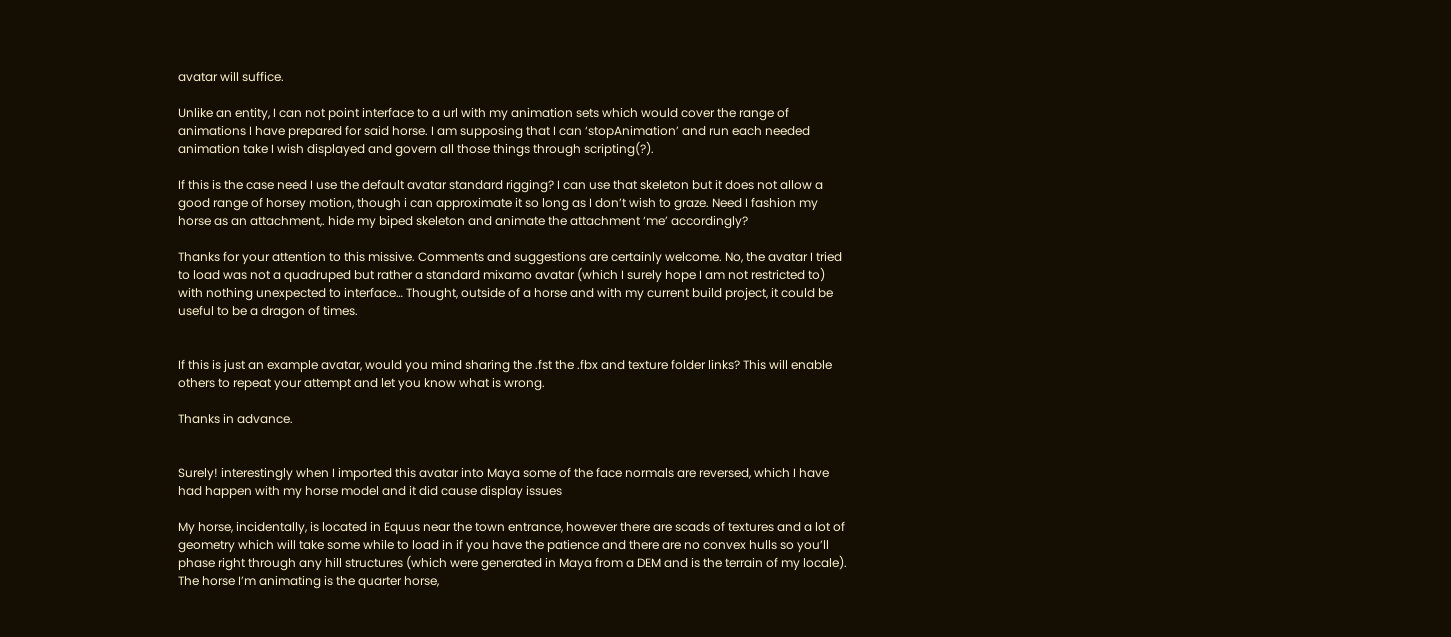avatar will suffice.

Unlike an entity, I can not point interface to a url with my animation sets which would cover the range of animations I have prepared for said horse. I am supposing that I can ‘stopAnimation’ and run each needed animation take I wish displayed and govern all those things through scripting(?).

If this is the case need I use the default avatar standard rigging? I can use that skeleton but it does not allow a good range of horsey motion, though i can approximate it so long as I don’t wish to graze. Need I fashion my horse as an attachment,. hide my biped skeleton and animate the attachment ‘me’ accordingly?

Thanks for your attention to this missive. Comments and suggestions are certainly welcome. No, the avatar I tried to load was not a quadruped but rather a standard mixamo avatar (which I surely hope I am not restricted to) with nothing unexpected to interface… Thought, outside of a horse and with my current build project, it could be useful to be a dragon of times.


If this is just an example avatar, would you mind sharing the .fst the .fbx and texture folder links? This will enable others to repeat your attempt and let you know what is wrong.

Thanks in advance.


Surely! interestingly when I imported this avatar into Maya some of the face normals are reversed, which I have had happen with my horse model and it did cause display issues

My horse, incidentally, is located in Equus near the town entrance, however there are scads of textures and a lot of geometry which will take some while to load in if you have the patience and there are no convex hulls so you’ll phase right through any hill structures (which were generated in Maya from a DEM and is the terrain of my locale). The horse I’m animating is the quarter horse,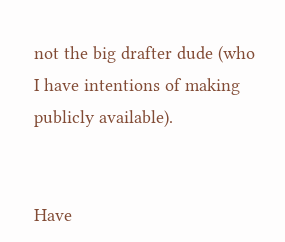not the big drafter dude (who I have intentions of making publicly available).


Have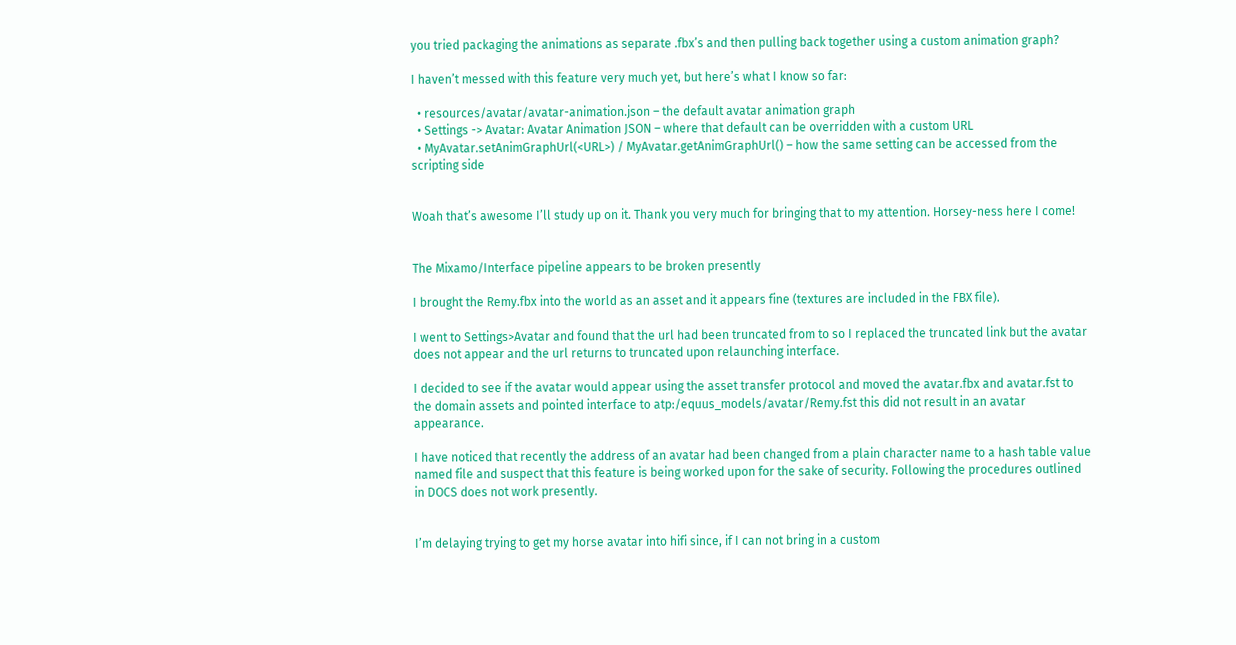you tried packaging the animations as separate .fbx’s and then pulling back together using a custom animation graph?

I haven’t messed with this feature very much yet, but here’s what I know so far:

  • resources/avatar/avatar-animation.json – the default avatar animation graph
  • Settings -> Avatar: Avatar Animation JSON – where that default can be overridden with a custom URL
  • MyAvatar.setAnimGraphUrl(<URL>) / MyAvatar.getAnimGraphUrl() – how the same setting can be accessed from the scripting side


Woah that’s awesome I’ll study up on it. Thank you very much for bringing that to my attention. Horsey-ness here I come!


The Mixamo/Interface pipeline appears to be broken presently

I brought the Remy.fbx into the world as an asset and it appears fine (textures are included in the FBX file).

I went to Settings>Avatar and found that the url had been truncated from to so I replaced the truncated link but the avatar does not appear and the url returns to truncated upon relaunching interface.

I decided to see if the avatar would appear using the asset transfer protocol and moved the avatar.fbx and avatar.fst to the domain assets and pointed interface to atp:/equus_models/avatar/Remy.fst this did not result in an avatar appearance.

I have noticed that recently the address of an avatar had been changed from a plain character name to a hash table value named file and suspect that this feature is being worked upon for the sake of security. Following the procedures outlined in DOCS does not work presently.


I’m delaying trying to get my horse avatar into hifi since, if I can not bring in a custom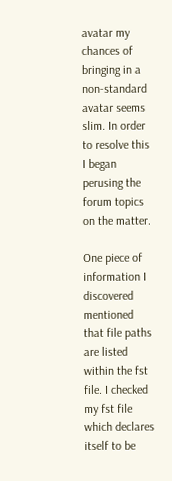avatar my chances of bringing in a non-standard avatar seems slim. In order to resolve this I began perusing the forum topics on the matter.

One piece of information I discovered mentioned that file paths are listed within the fst file. I checked my fst file which declares itself to be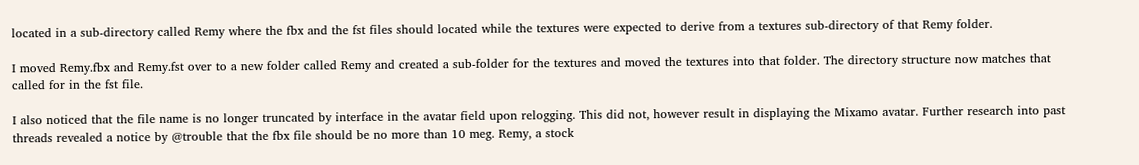located in a sub-directory called Remy where the fbx and the fst files should located while the textures were expected to derive from a textures sub-directory of that Remy folder.

I moved Remy.fbx and Remy.fst over to a new folder called Remy and created a sub-folder for the textures and moved the textures into that folder. The directory structure now matches that called for in the fst file.

I also noticed that the file name is no longer truncated by interface in the avatar field upon relogging. This did not, however result in displaying the Mixamo avatar. Further research into past threads revealed a notice by @trouble that the fbx file should be no more than 10 meg. Remy, a stock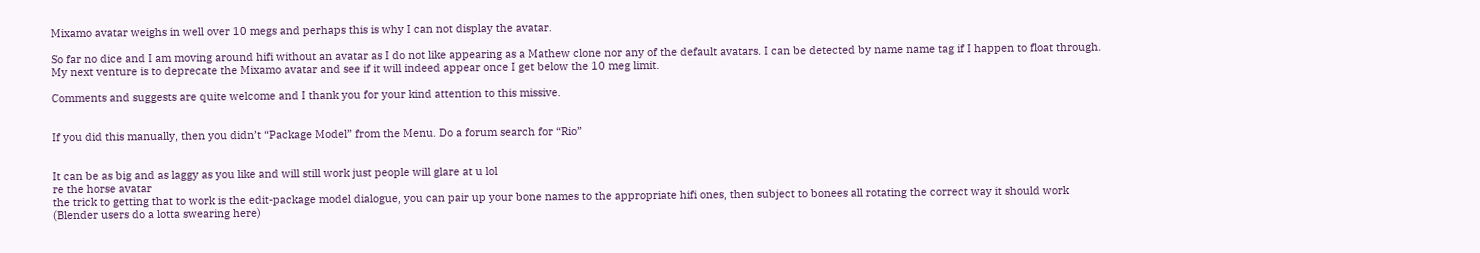Mixamo avatar weighs in well over 10 megs and perhaps this is why I can not display the avatar.

So far no dice and I am moving around hifi without an avatar as I do not like appearing as a Mathew clone nor any of the default avatars. I can be detected by name name tag if I happen to float through. My next venture is to deprecate the Mixamo avatar and see if it will indeed appear once I get below the 10 meg limit.

Comments and suggests are quite welcome and I thank you for your kind attention to this missive.


If you did this manually, then you didn’t “Package Model” from the Menu. Do a forum search for “Rio”


It can be as big and as laggy as you like and will still work just people will glare at u lol
re the horse avatar
the trick to getting that to work is the edit-package model dialogue, you can pair up your bone names to the appropriate hifi ones, then subject to bonees all rotating the correct way it should work (Blender users do a lotta swearing here)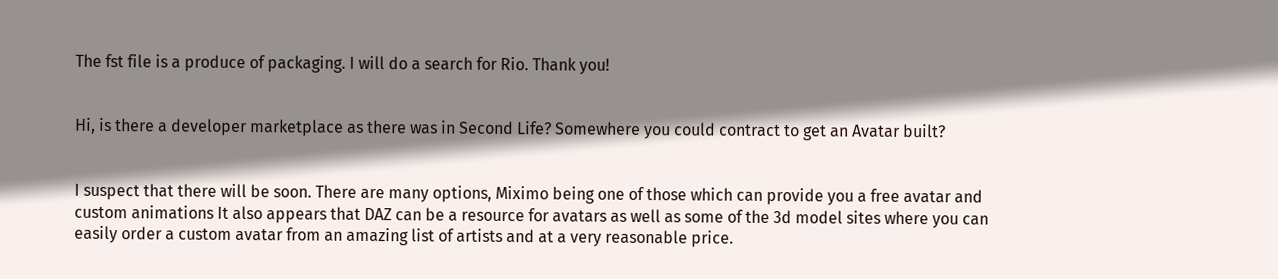The fst file is a produce of packaging. I will do a search for Rio. Thank you!


Hi, is there a developer marketplace as there was in Second Life? Somewhere you could contract to get an Avatar built?


I suspect that there will be soon. There are many options, Miximo being one of those which can provide you a free avatar and custom animations It also appears that DAZ can be a resource for avatars as well as some of the 3d model sites where you can easily order a custom avatar from an amazing list of artists and at a very reasonable price.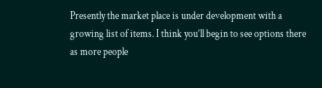Presently the market place is under development with a growing list of items. I think you’ll begin to see options there as more people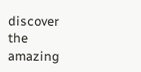discover the amazing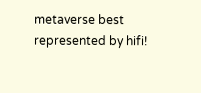metaverse best represented by hifi!